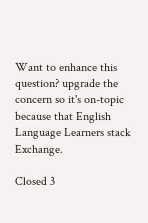Want to enhance this question? upgrade the concern so it's on-topic because that English Language Learners stack Exchange.

Closed 3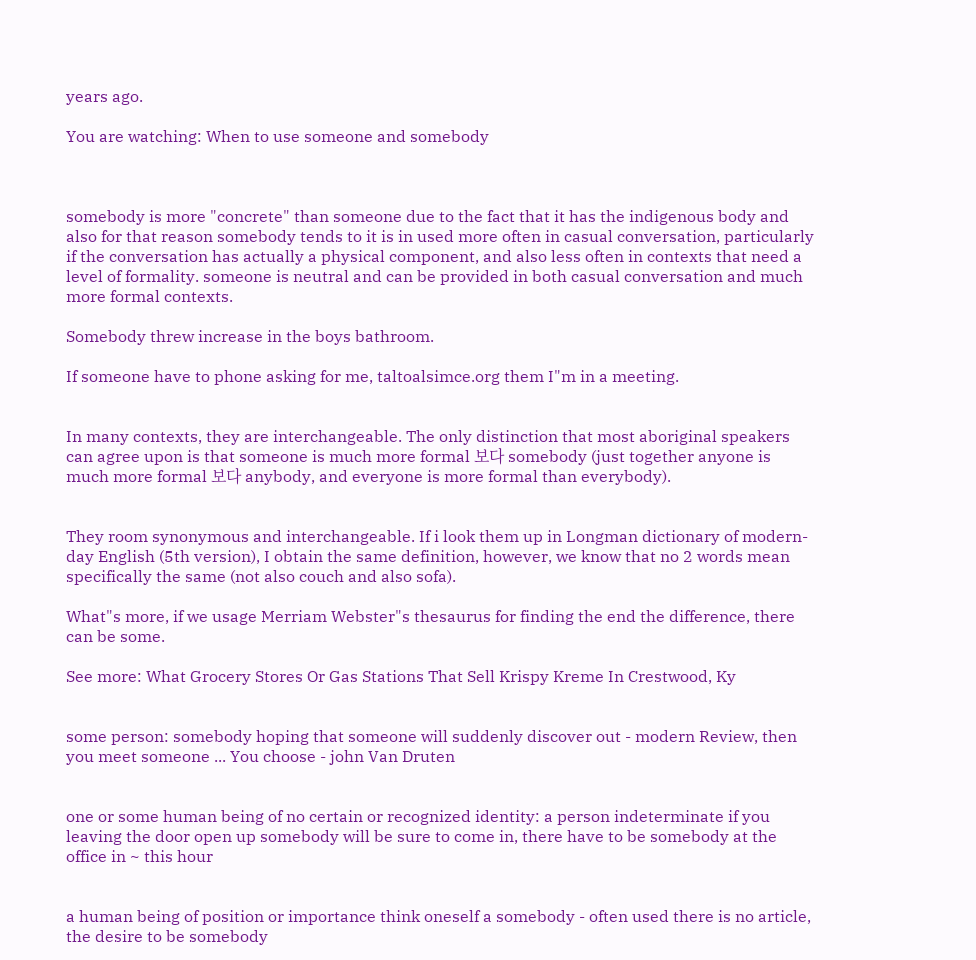years ago.

You are watching: When to use someone and somebody



somebody is more "concrete" than someone due to the fact that it has the indigenous body and also for that reason somebody tends to it is in used more often in casual conversation, particularly if the conversation has actually a physical component, and also less often in contexts that need a level of formality. someone is neutral and can be provided in both casual conversation and much more formal contexts.

Somebody threw increase in the boys bathroom.

If someone have to phone asking for me, taltoalsimce.org them I"m in a meeting.


In many contexts, they are interchangeable. The only distinction that most aboriginal speakers can agree upon is that someone is much more formal 보다 somebody (just together anyone is much more formal 보다 anybody, and everyone is more formal than everybody).


They room synonymous and interchangeable. If i look them up in Longman dictionary of modern-day English (5th version), I obtain the same definition, however, we know that no 2 words mean specifically the same (not also couch and also sofa).

What"s more, if we usage Merriam Webster"s thesaurus for finding the end the difference, there can be some.

See more: What Grocery Stores Or Gas Stations That Sell Krispy Kreme In Crestwood, Ky


some person: somebody hoping that someone will suddenly discover out - modern Review, then you meet someone ... You choose - john Van Druten


one or some human being of no certain or recognized identity: a person indeterminate if you leaving the door open up somebody will be sure to come in, there have to be somebody at the office in ~ this hour


a human being of position or importance think oneself a somebody - often used there is no article, the desire to be somebody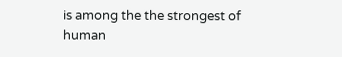is among the the strongest of human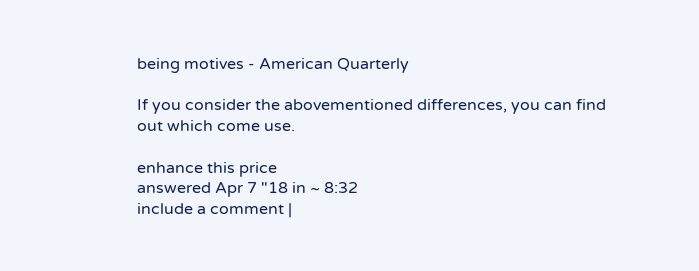being motives - American Quarterly

If you consider the abovementioned differences, you can find out which come use.

enhance this price
answered Apr 7 "18 in ~ 8:32
include a comment |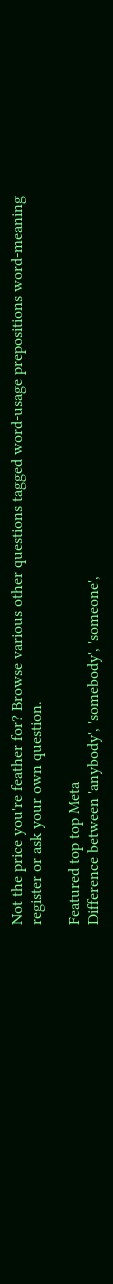Not the price you're feather for? Browse various other questions tagged word-usage prepositions word-meaning register or ask your own question.

Featured top top Meta
Difference between 'anybody', 'somebody', 'someone',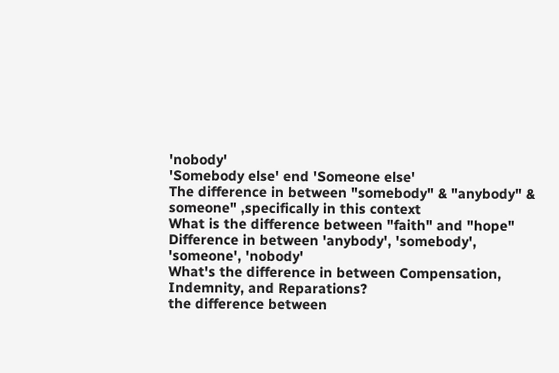'nobody'
'Somebody else' end 'Someone else'
The difference in between "somebody" & "anybody" & someone" ,specifically in this context
What is the difference between "faith" and "hope"
Difference in between 'anybody', 'somebody', 'someone', 'nobody'
What's the difference in between Compensation, Indemnity, and Reparations?
the difference between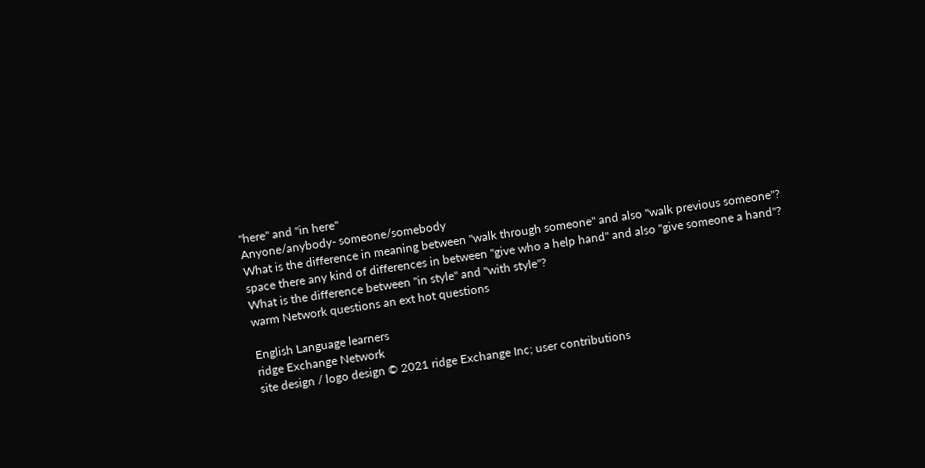"here" and "in here"
Anyone/anybody- someone/somebody
What is the difference in meaning between "walk through someone" and also "walk previous someone"?
space there any kind of differences in between "give who a help hand" and also "give someone a hand"?
What is the difference between "in style" and "with style"?
warm Network questions an ext hot questions

English Language learners
ridge Exchange Network
site design / logo design © 2021 ridge Exchange Inc; user contributions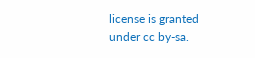license is granted under cc by-sa.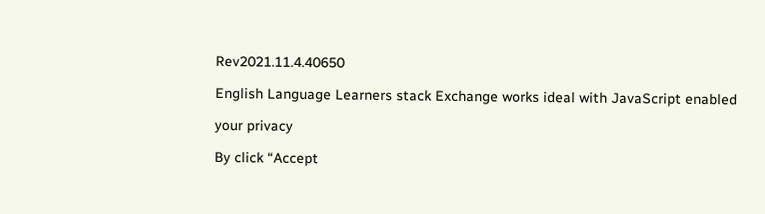Rev2021.11.4.40650

English Language Learners stack Exchange works ideal with JavaScript enabled

your privacy

By click “Accept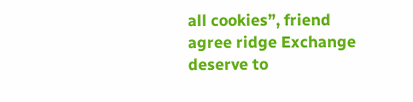all cookies”, friend agree ridge Exchange deserve to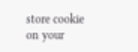store cookie on your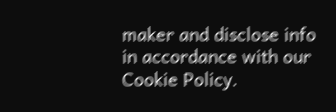maker and disclose info in accordance with our Cookie Policy.